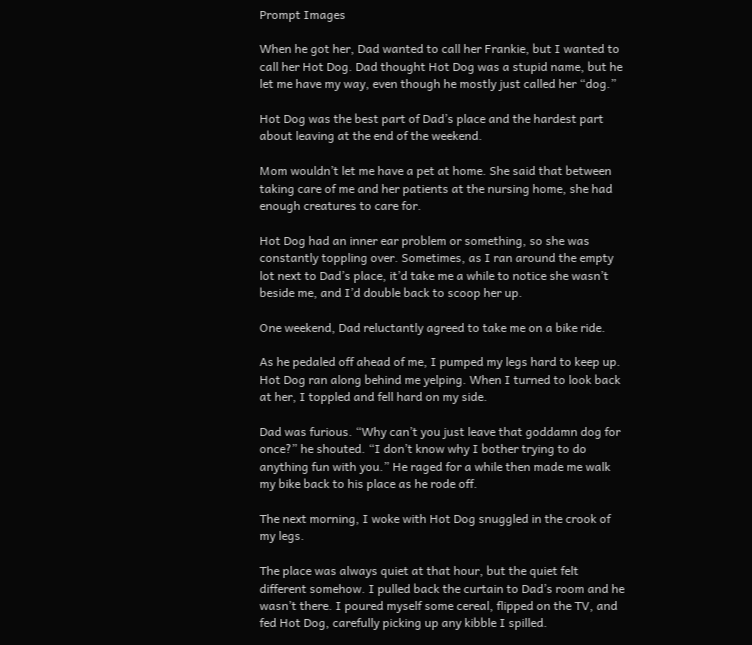Prompt Images

When he got her, Dad wanted to call her Frankie, but I wanted to call her Hot Dog. Dad thought Hot Dog was a stupid name, but he let me have my way, even though he mostly just called her “dog.”

Hot Dog was the best part of Dad’s place and the hardest part about leaving at the end of the weekend.

Mom wouldn’t let me have a pet at home. She said that between taking care of me and her patients at the nursing home, she had enough creatures to care for.

Hot Dog had an inner ear problem or something, so she was constantly toppling over. Sometimes, as I ran around the empty lot next to Dad’s place, it’d take me a while to notice she wasn’t beside me, and I’d double back to scoop her up.

One weekend, Dad reluctantly agreed to take me on a bike ride.

As he pedaled off ahead of me, I pumped my legs hard to keep up. Hot Dog ran along behind me yelping. When I turned to look back at her, I toppled and fell hard on my side.

Dad was furious. “Why can’t you just leave that goddamn dog for once?” he shouted. “I don’t know why I bother trying to do anything fun with you.” He raged for a while then made me walk my bike back to his place as he rode off.

The next morning, I woke with Hot Dog snuggled in the crook of my legs.

The place was always quiet at that hour, but the quiet felt different somehow. I pulled back the curtain to Dad’s room and he wasn’t there. I poured myself some cereal, flipped on the TV, and fed Hot Dog, carefully picking up any kibble I spilled.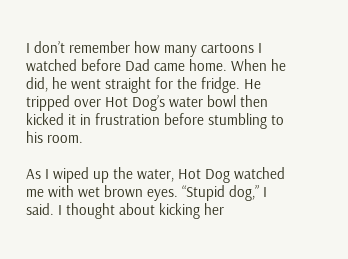I don’t remember how many cartoons I watched before Dad came home. When he did, he went straight for the fridge. He tripped over Hot Dog’s water bowl then kicked it in frustration before stumbling to his room.

As I wiped up the water, Hot Dog watched me with wet brown eyes. “Stupid dog,” I said. I thought about kicking her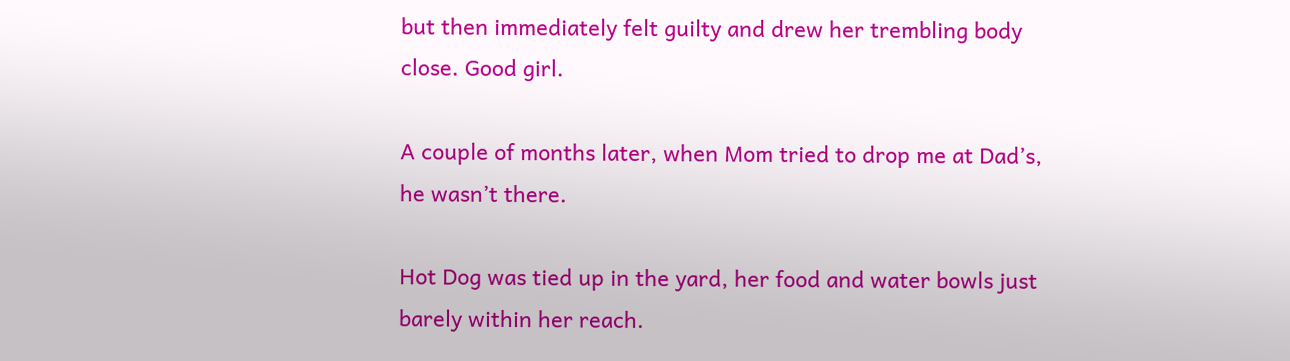but then immediately felt guilty and drew her trembling body close. Good girl.

A couple of months later, when Mom tried to drop me at Dad’s, he wasn’t there.

Hot Dog was tied up in the yard, her food and water bowls just barely within her reach.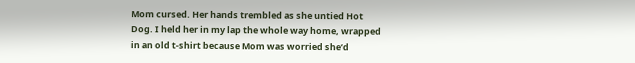Mom cursed. Her hands trembled as she untied Hot Dog. I held her in my lap the whole way home, wrapped in an old t-shirt because Mom was worried she’d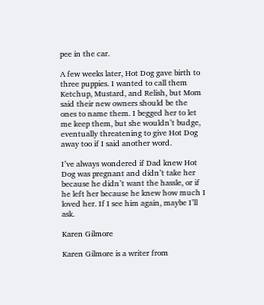pee in the car.

A few weeks later, Hot Dog gave birth to three puppies. I wanted to call them Ketchup, Mustard, and Relish, but Mom said their new owners should be the ones to name them. I begged her to let me keep them, but she wouldn’t budge, eventually threatening to give Hot Dog away too if I said another word.

I’ve always wondered if Dad knew Hot Dog was pregnant and didn’t take her because he didn’t want the hassle, or if he left her because he knew how much I loved her. If I see him again, maybe I’ll ask.

Karen Gilmore

Karen Gilmore is a writer from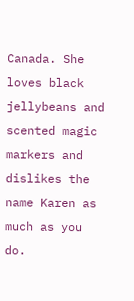Canada. She loves black jellybeans and scented magic markers and dislikes the name Karen as much as you do.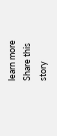learn more
Share this story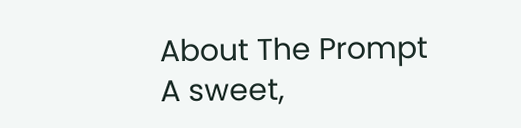About The Prompt
A sweet,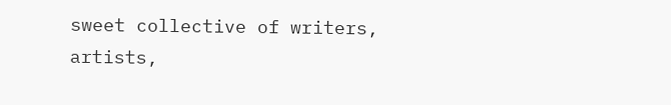sweet collective of writers, artists,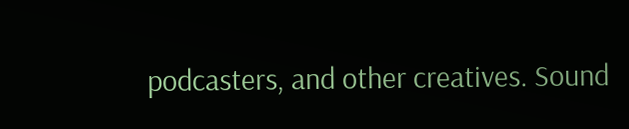podcasters, and other creatives. Sound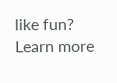like fun?
Learn more